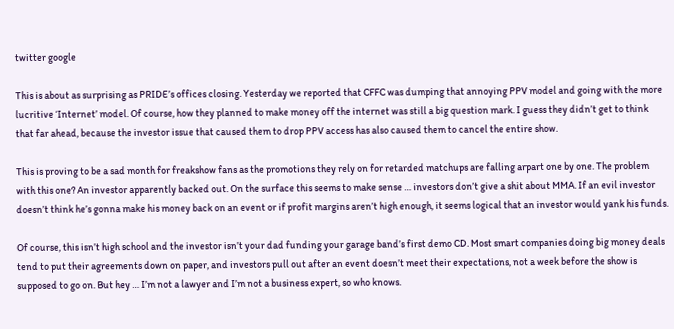twitter google

This is about as surprising as PRIDE’s offices closing. Yesterday we reported that CFFC was dumping that annoying PPV model and going with the more lucritive ‘Internet’ model. Of course, how they planned to make money off the internet was still a big question mark. I guess they didn’t get to think that far ahead, because the investor issue that caused them to drop PPV access has also caused them to cancel the entire show.

This is proving to be a sad month for freakshow fans as the promotions they rely on for retarded matchups are falling arpart one by one. The problem with this one? An investor apparently backed out. On the surface this seems to make sense … investors don’t give a shit about MMA. If an evil investor doesn’t think he’s gonna make his money back on an event or if profit margins aren’t high enough, it seems logical that an investor would yank his funds.

Of course, this isn’t high school and the investor isn’t your dad funding your garage band’s first demo CD. Most smart companies doing big money deals tend to put their agreements down on paper, and investors pull out after an event doesn’t meet their expectations, not a week before the show is supposed to go on. But hey … I’m not a lawyer and I’m not a business expert, so who knows.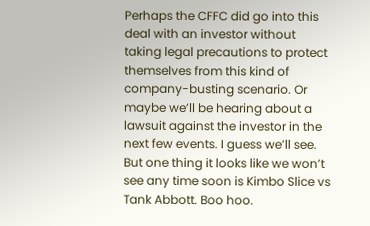Perhaps the CFFC did go into this deal with an investor without taking legal precautions to protect themselves from this kind of company-busting scenario. Or maybe we’ll be hearing about a lawsuit against the investor in the next few events. I guess we’ll see. But one thing it looks like we won’t see any time soon is Kimbo Slice vs Tank Abbott. Boo hoo.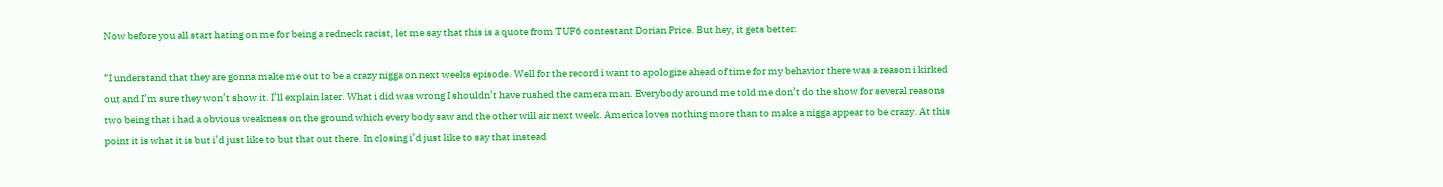Now before you all start hating on me for being a redneck racist, let me say that this is a quote from TUF6 contestant Dorian Price. But hey, it gets better:

“I understand that they are gonna make me out to be a crazy nigga on next weeks episode. Well for the record i want to apologize ahead of time for my behavior there was a reason i kirked out and I’m sure they won’t show it. I’ll explain later. What i did was wrong I shouldn’t have rushed the camera man. Everybody around me told me don’t do the show for several reasons two being that i had a obvious weakness on the ground which every body saw and the other will air next week. America loves nothing more than to make a nigga appear to be crazy. At this point it is what it is but i’d just like to but that out there. In closing i’d just like to say that instead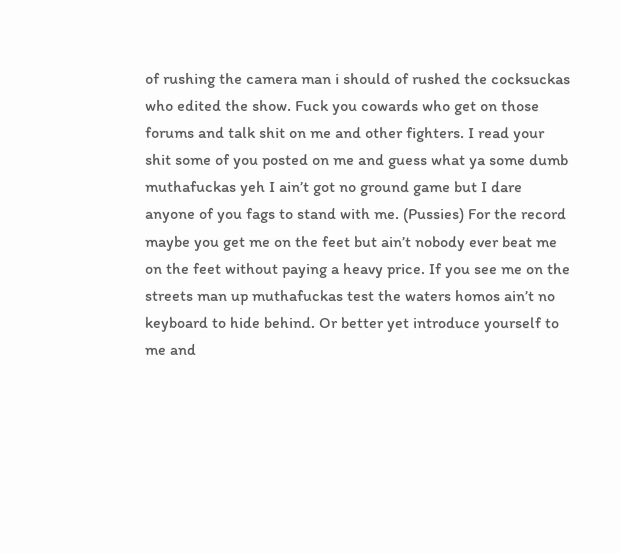of rushing the camera man i should of rushed the cocksuckas who edited the show. Fuck you cowards who get on those forums and talk shit on me and other fighters. I read your shit some of you posted on me and guess what ya some dumb muthafuckas yeh I ain’t got no ground game but I dare anyone of you fags to stand with me. (Pussies) For the record maybe you get me on the feet but ain’t nobody ever beat me on the feet without paying a heavy price. If you see me on the streets man up muthafuckas test the waters homos ain’t no keyboard to hide behind. Or better yet introduce yourself to me and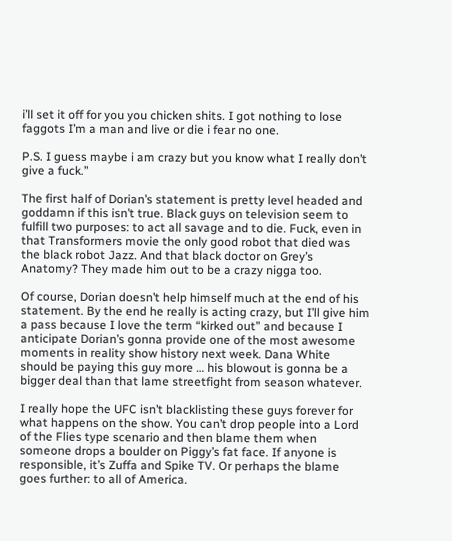i’ll set it off for you you chicken shits. I got nothing to lose faggots I’m a man and live or die i fear no one.

P.S. I guess maybe i am crazy but you know what I really don’t give a fuck.”

The first half of Dorian’s statement is pretty level headed and goddamn if this isn’t true. Black guys on television seem to fulfill two purposes: to act all savage and to die. Fuck, even in that Transformers movie the only good robot that died was the black robot Jazz. And that black doctor on Grey’s Anatomy? They made him out to be a crazy nigga too.

Of course, Dorian doesn’t help himself much at the end of his statement. By the end he really is acting crazy, but I’ll give him a pass because I love the term “kirked out” and because I anticipate Dorian’s gonna provide one of the most awesome moments in reality show history next week. Dana White should be paying this guy more … his blowout is gonna be a bigger deal than that lame streetfight from season whatever.

I really hope the UFC isn’t blacklisting these guys forever for what happens on the show. You can’t drop people into a Lord of the Flies type scenario and then blame them when someone drops a boulder on Piggy’s fat face. If anyone is responsible, it’s Zuffa and Spike TV. Or perhaps the blame goes further: to all of America.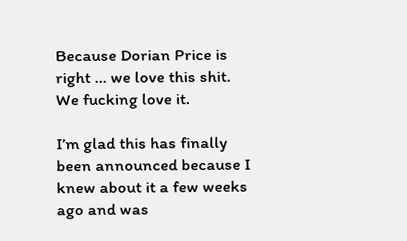Because Dorian Price is right … we love this shit. We fucking love it.

I’m glad this has finally been announced because I knew about it a few weeks ago and was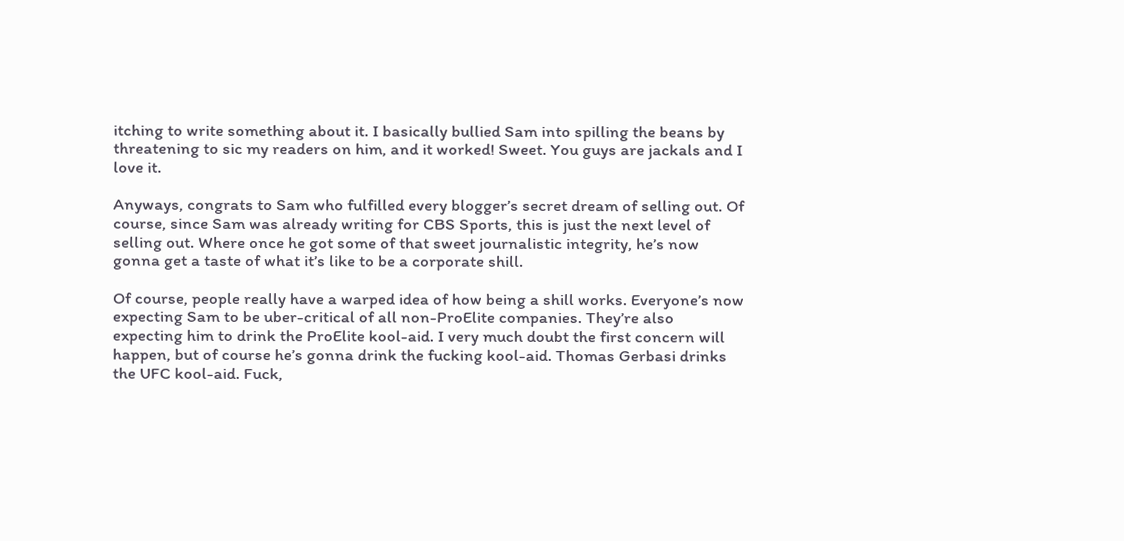itching to write something about it. I basically bullied Sam into spilling the beans by threatening to sic my readers on him, and it worked! Sweet. You guys are jackals and I love it.

Anyways, congrats to Sam who fulfilled every blogger’s secret dream of selling out. Of course, since Sam was already writing for CBS Sports, this is just the next level of selling out. Where once he got some of that sweet journalistic integrity, he’s now gonna get a taste of what it’s like to be a corporate shill.

Of course, people really have a warped idea of how being a shill works. Everyone’s now expecting Sam to be uber-critical of all non-ProElite companies. They’re also expecting him to drink the ProElite kool-aid. I very much doubt the first concern will happen, but of course he’s gonna drink the fucking kool-aid. Thomas Gerbasi drinks the UFC kool-aid. Fuck,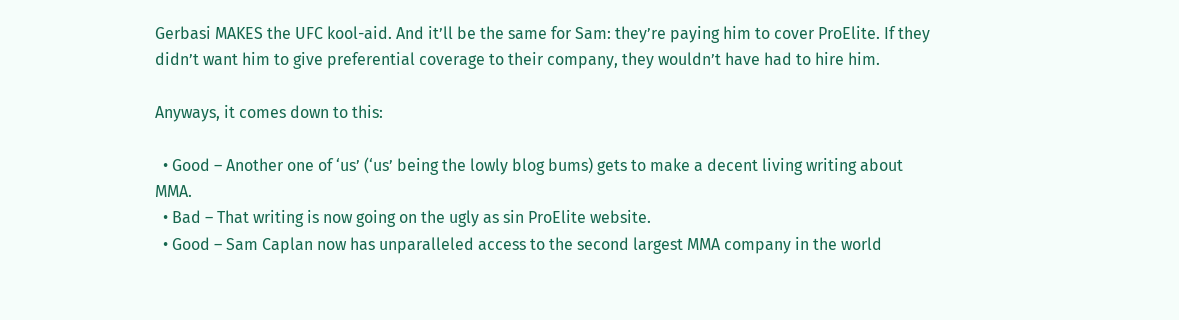Gerbasi MAKES the UFC kool-aid. And it’ll be the same for Sam: they’re paying him to cover ProElite. If they didn’t want him to give preferential coverage to their company, they wouldn’t have had to hire him.

Anyways, it comes down to this:

  • Good – Another one of ‘us’ (‘us’ being the lowly blog bums) gets to make a decent living writing about MMA.
  • Bad – That writing is now going on the ugly as sin ProElite website.
  • Good – Sam Caplan now has unparalleled access to the second largest MMA company in the world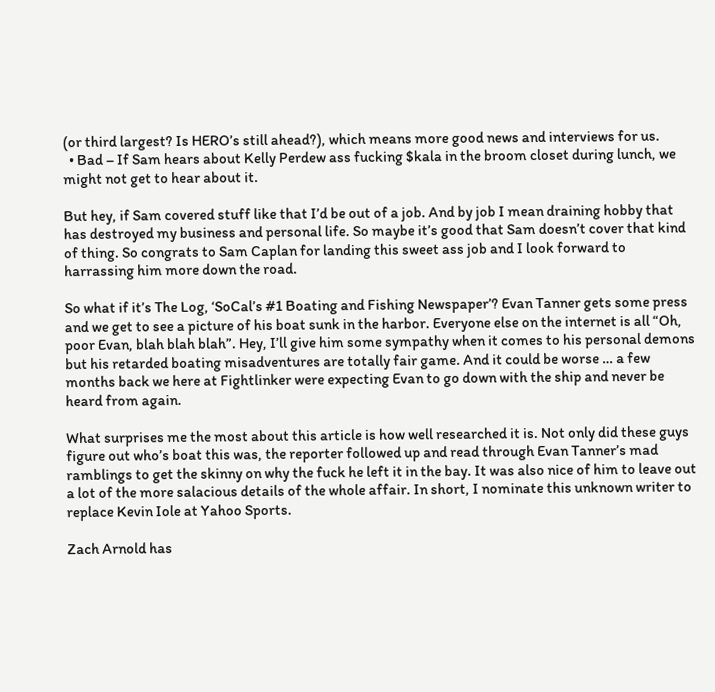(or third largest? Is HERO’s still ahead?), which means more good news and interviews for us.
  • Bad – If Sam hears about Kelly Perdew ass fucking $kala in the broom closet during lunch, we might not get to hear about it.

But hey, if Sam covered stuff like that I’d be out of a job. And by job I mean draining hobby that has destroyed my business and personal life. So maybe it’s good that Sam doesn’t cover that kind of thing. So congrats to Sam Caplan for landing this sweet ass job and I look forward to harrassing him more down the road.

So what if it’s The Log, ‘SoCal’s #1 Boating and Fishing Newspaper’? Evan Tanner gets some press and we get to see a picture of his boat sunk in the harbor. Everyone else on the internet is all “Oh, poor Evan, blah blah blah”. Hey, I’ll give him some sympathy when it comes to his personal demons but his retarded boating misadventures are totally fair game. And it could be worse … a few months back we here at Fightlinker were expecting Evan to go down with the ship and never be heard from again.

What surprises me the most about this article is how well researched it is. Not only did these guys figure out who’s boat this was, the reporter followed up and read through Evan Tanner’s mad ramblings to get the skinny on why the fuck he left it in the bay. It was also nice of him to leave out a lot of the more salacious details of the whole affair. In short, I nominate this unknown writer to replace Kevin Iole at Yahoo Sports.

Zach Arnold has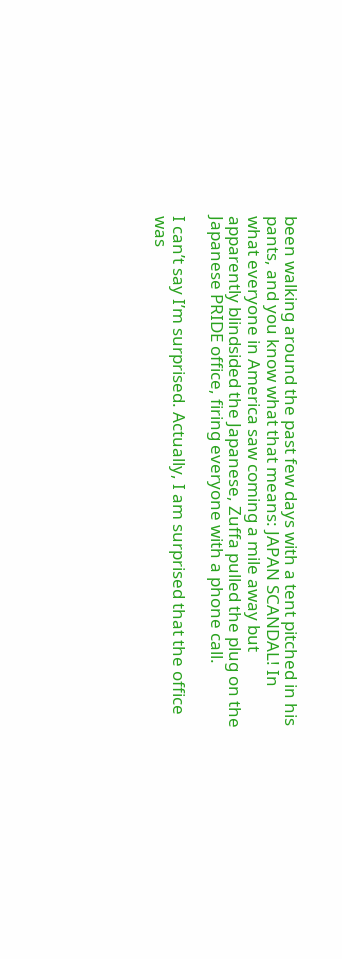been walking around the past few days with a tent pitched in his pants, and you know what that means: JAPAN SCANDAL! In what everyone in America saw coming a mile away but apparently blindsided the Japanese, Zuffa pulled the plug on the Japanese PRIDE office, firing everyone with a phone call.

I can’t say I’m surprised. Actually, I am surprised that the office was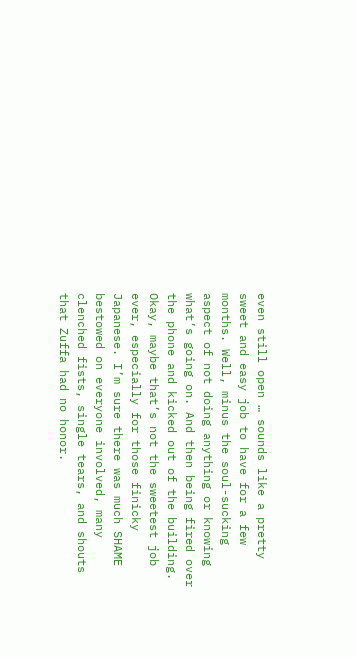even still open … sounds like a pretty sweet and easy job to have for a few months. Well, minus the soul-sucking aspect of not doing anything or knowing what’s going on. And then being fired over the phone and kicked out of the building. Okay, maybe that’s not the sweetest job ever, especially for those finicky Japanese. I’m sure there was much SHAME bestowed on everyone involved, many clenched fists, single tears, and shouts that Zuffa had no honor.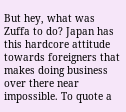But hey, what was Zuffa to do? Japan has this hardcore attitude towards foreigners that makes doing business over there near impossible. To quote a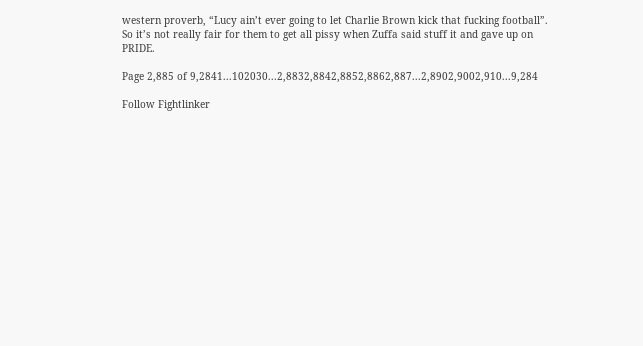western proverb, “Lucy ain’t ever going to let Charlie Brown kick that fucking football”. So it’s not really fair for them to get all pissy when Zuffa said stuff it and gave up on PRIDE.

Page 2,885 of 9,2841...102030...2,8832,8842,8852,8862,887...2,8902,9002,910...9,284

Follow Fightlinker